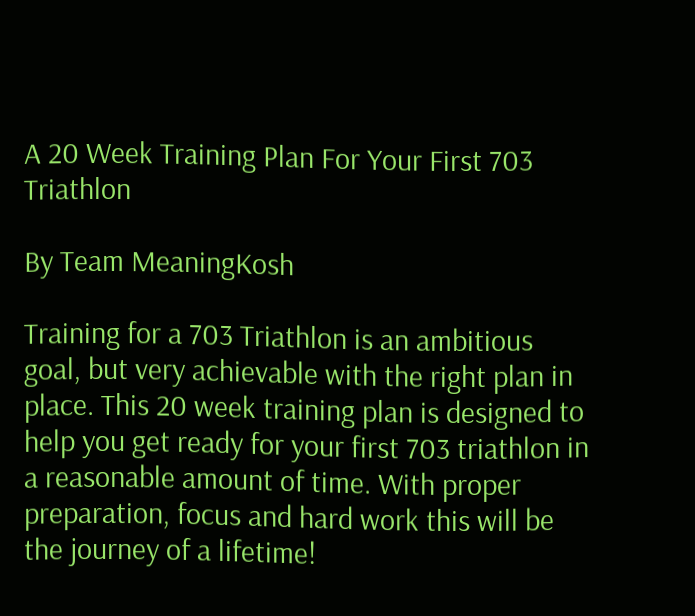A 20 Week Training Plan For Your First 703 Triathlon

By Team MeaningKosh

Training for a 703 Triathlon is an ambitious goal, but very achievable with the right plan in place. This 20 week training plan is designed to help you get ready for your first 703 triathlon in a reasonable amount of time. With proper preparation, focus and hard work this will be the journey of a lifetime!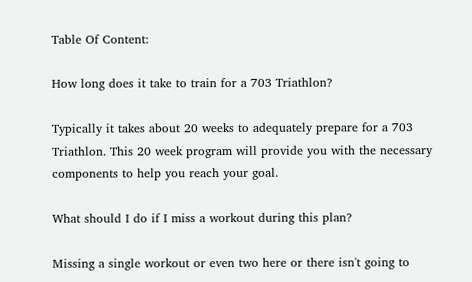Table Of Content:

How long does it take to train for a 703 Triathlon?

Typically it takes about 20 weeks to adequately prepare for a 703 Triathlon. This 20 week program will provide you with the necessary components to help you reach your goal.

What should I do if I miss a workout during this plan?

Missing a single workout or even two here or there isn't going to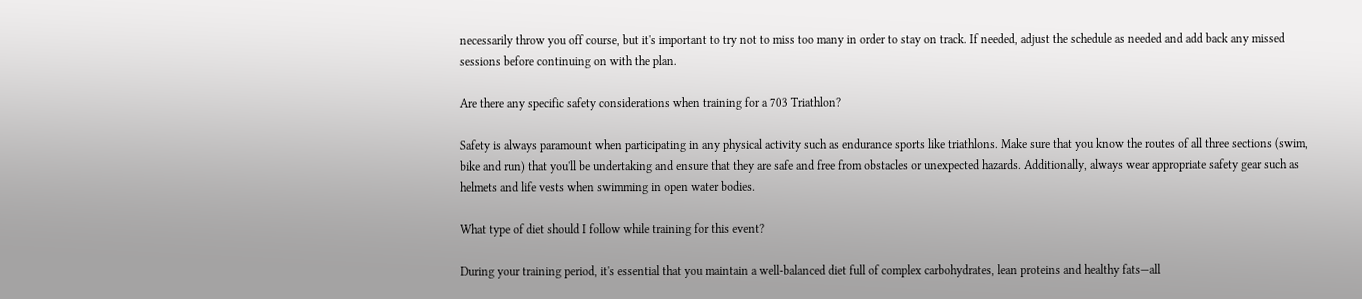necessarily throw you off course, but it's important to try not to miss too many in order to stay on track. If needed, adjust the schedule as needed and add back any missed sessions before continuing on with the plan.

Are there any specific safety considerations when training for a 703 Triathlon?

Safety is always paramount when participating in any physical activity such as endurance sports like triathlons. Make sure that you know the routes of all three sections (swim, bike and run) that you'll be undertaking and ensure that they are safe and free from obstacles or unexpected hazards. Additionally, always wear appropriate safety gear such as helmets and life vests when swimming in open water bodies.

What type of diet should I follow while training for this event?

During your training period, it's essential that you maintain a well-balanced diet full of complex carbohydrates, lean proteins and healthy fats—all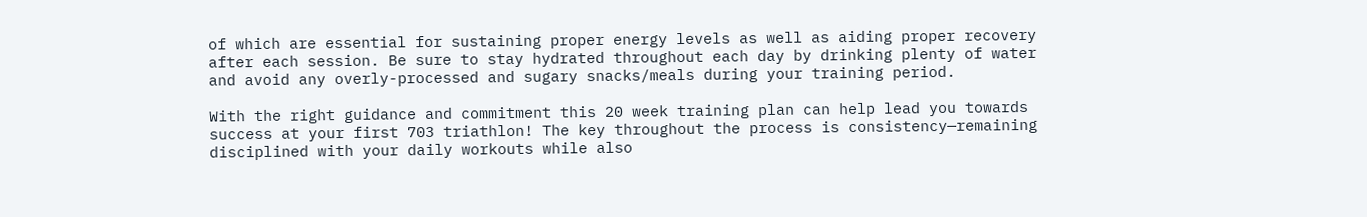of which are essential for sustaining proper energy levels as well as aiding proper recovery after each session. Be sure to stay hydrated throughout each day by drinking plenty of water and avoid any overly-processed and sugary snacks/meals during your training period.

With the right guidance and commitment this 20 week training plan can help lead you towards success at your first 703 triathlon! The key throughout the process is consistency—remaining disciplined with your daily workouts while also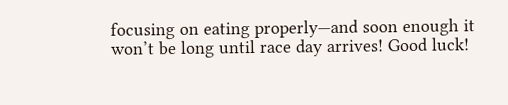focusing on eating properly—and soon enough it won’t be long until race day arrives! Good luck!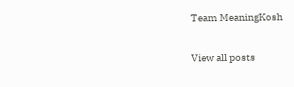Team MeaningKosh

View all posts